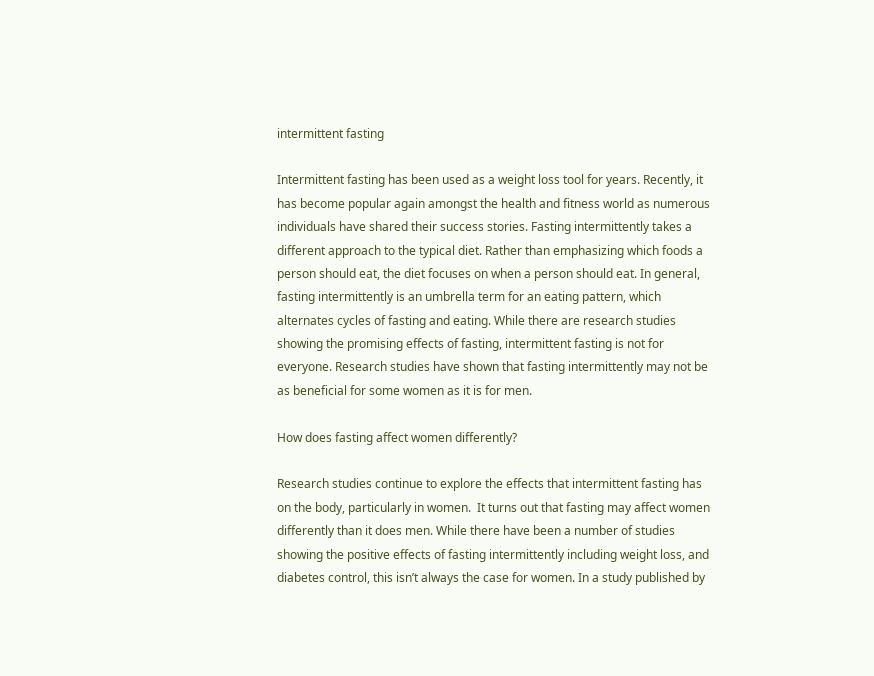intermittent fasting

Intermittent fasting has been used as a weight loss tool for years. Recently, it has become popular again amongst the health and fitness world as numerous individuals have shared their success stories. Fasting intermittently takes a different approach to the typical diet. Rather than emphasizing which foods a person should eat, the diet focuses on when a person should eat. In general, fasting intermittently is an umbrella term for an eating pattern, which alternates cycles of fasting and eating. While there are research studies showing the promising effects of fasting, intermittent fasting is not for everyone. Research studies have shown that fasting intermittently may not be as beneficial for some women as it is for men.

How does fasting affect women differently?

Research studies continue to explore the effects that intermittent fasting has on the body, particularly in women.  It turns out that fasting may affect women differently than it does men. While there have been a number of studies showing the positive effects of fasting intermittently including weight loss, and diabetes control, this isn’t always the case for women. In a study published by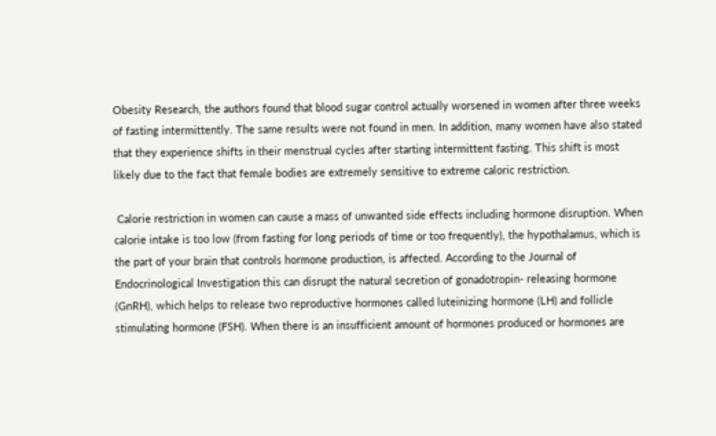Obesity Research, the authors found that blood sugar control actually worsened in women after three weeks of fasting intermittently. The same results were not found in men. In addition, many women have also stated that they experience shifts in their menstrual cycles after starting intermittent fasting. This shift is most likely due to the fact that female bodies are extremely sensitive to extreme caloric restriction.

 Calorie restriction in women can cause a mass of unwanted side effects including hormone disruption. When calorie intake is too low (from fasting for long periods of time or too frequently), the hypothalamus, which is the part of your brain that controls hormone production, is affected. According to the Journal of Endocrinological Investigation this can disrupt the natural secretion of gonadotropin- releasing hormone (GnRH), which helps to release two reproductive hormones called luteinizing hormone (LH) and follicle stimulating hormone (FSH). When there is an insufficient amount of hormones produced or hormones are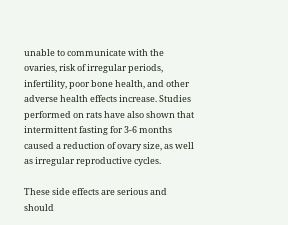unable to communicate with the ovaries, risk of irregular periods, infertility, poor bone health, and other adverse health effects increase. Studies performed on rats have also shown that intermittent fasting for 3-6 months caused a reduction of ovary size, as well as irregular reproductive cycles.

These side effects are serious and should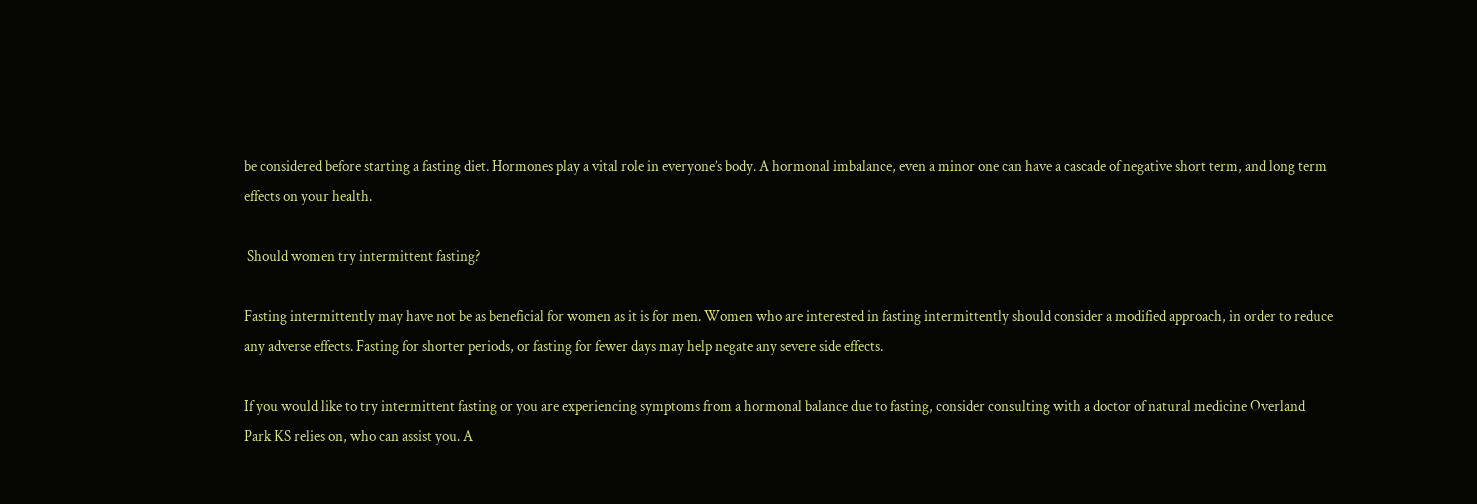be considered before starting a fasting diet. Hormones play a vital role in everyone’s body. A hormonal imbalance, even a minor one can have a cascade of negative short term, and long term effects on your health.

 Should women try intermittent fasting?

Fasting intermittently may have not be as beneficial for women as it is for men. Women who are interested in fasting intermittently should consider a modified approach, in order to reduce any adverse effects. Fasting for shorter periods, or fasting for fewer days may help negate any severe side effects.

If you would like to try intermittent fasting or you are experiencing symptoms from a hormonal balance due to fasting, consider consulting with a doctor of natural medicine Overland Park KS relies on, who can assist you. A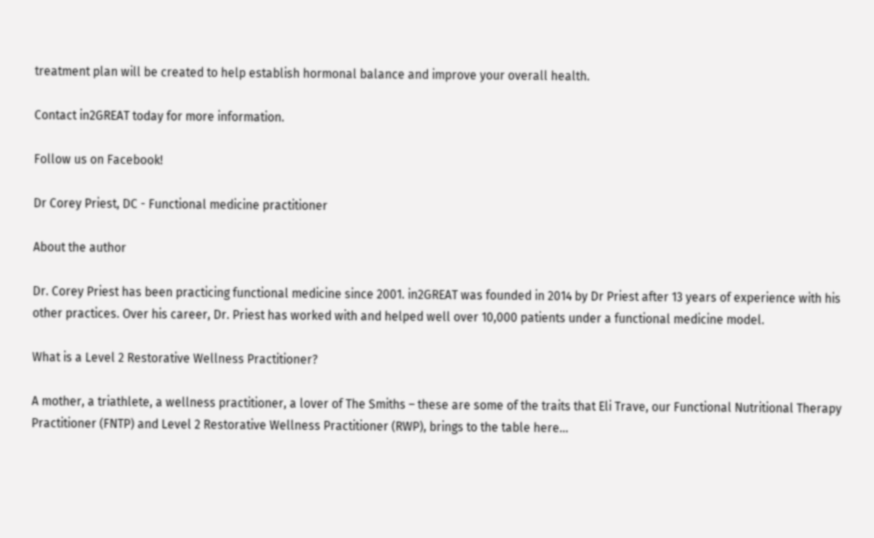treatment plan will be created to help establish hormonal balance and improve your overall health.

Contact in2GREAT today for more information.

Follow us on Facebook!

Dr Corey Priest, DC - Functional medicine practitioner

About the author

Dr. Corey Priest has been practicing functional medicine since 2001. in2GREAT was founded in 2014 by Dr Priest after 13 years of experience with his other practices. Over his career, Dr. Priest has worked with and helped well over 10,000 patients under a functional medicine model.

What is a Level 2 Restorative Wellness Practitioner?

A mother, a triathlete, a wellness practitioner, a lover of The Smiths – these are some of the traits that Eli Trave, our Functional Nutritional Therapy Practitioner (FNTP) and Level 2 Restorative Wellness Practitioner (RWP), brings to the table here…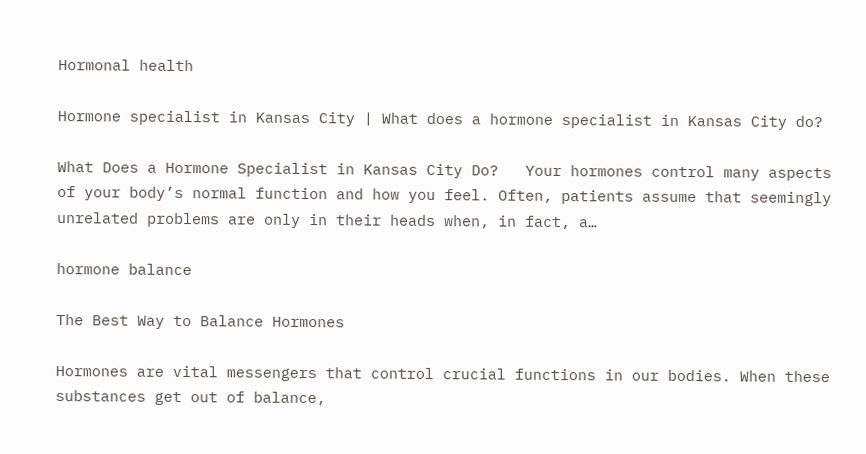Hormonal health

Hormone specialist in Kansas City | What does a hormone specialist in Kansas City do?

What Does a Hormone Specialist in Kansas City Do?   Your hormones control many aspects of your body’s normal function and how you feel. Often, patients assume that seemingly unrelated problems are only in their heads when, in fact, a…

hormone balance

The Best Way to Balance Hormones

Hormones are vital messengers that control crucial functions in our bodies. When these substances get out of balance,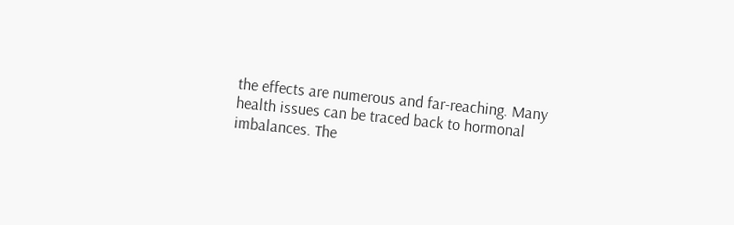the effects are numerous and far-reaching. Many health issues can be traced back to hormonal imbalances. The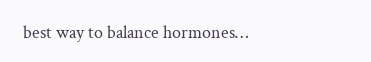best way to balance hormones…